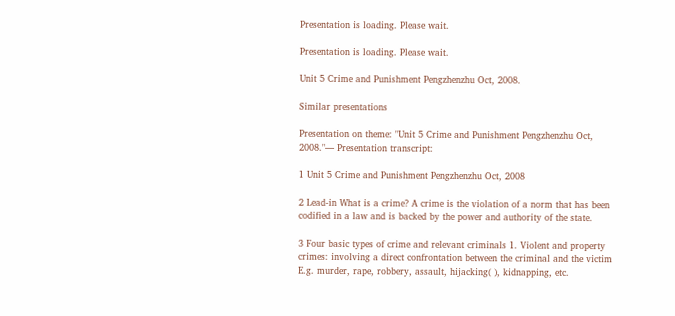Presentation is loading. Please wait.

Presentation is loading. Please wait.

Unit 5 Crime and Punishment Pengzhenzhu Oct, 2008.

Similar presentations

Presentation on theme: "Unit 5 Crime and Punishment Pengzhenzhu Oct, 2008."— Presentation transcript:

1 Unit 5 Crime and Punishment Pengzhenzhu Oct, 2008

2 Lead-in What is a crime? A crime is the violation of a norm that has been codified in a law and is backed by the power and authority of the state.

3 Four basic types of crime and relevant criminals 1. Violent and property crimes: involving a direct confrontation between the criminal and the victim E.g. murder, rape, robbery, assault, hijacking( ), kidnapping, etc.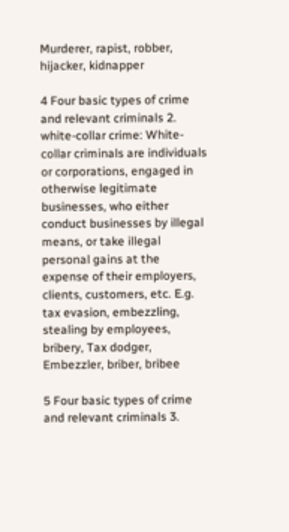Murderer, rapist, robber, hijacker, kidnapper

4 Four basic types of crime and relevant criminals 2. white-collar crime: White-collar criminals are individuals or corporations, engaged in otherwise legitimate businesses, who either conduct businesses by illegal means, or take illegal personal gains at the expense of their employers, clients, customers, etc. E.g. tax evasion, embezzling, stealing by employees, bribery, Tax dodger, Embezzler, briber, bribee

5 Four basic types of crime and relevant criminals 3.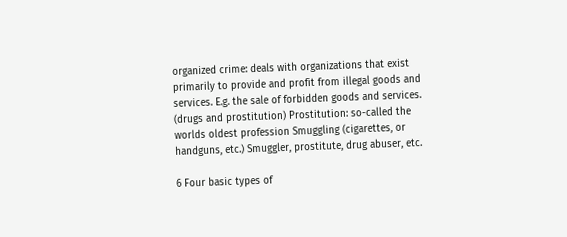organized crime: deals with organizations that exist primarily to provide and profit from illegal goods and services. E.g. the sale of forbidden goods and services. (drugs and prostitution) Prostitution: so-called the worlds oldest profession Smuggling (cigarettes, or handguns, etc.) Smuggler, prostitute, drug abuser, etc.

6 Four basic types of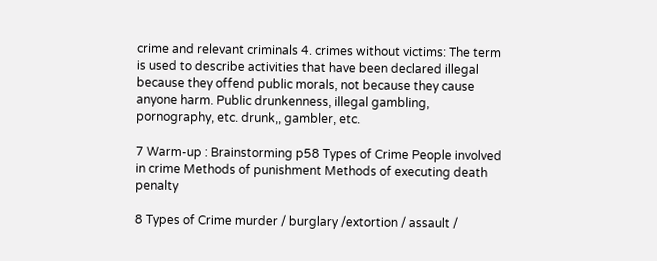crime and relevant criminals 4. crimes without victims: The term is used to describe activities that have been declared illegal because they offend public morals, not because they cause anyone harm. Public drunkenness, illegal gambling, pornography, etc. drunk,, gambler, etc.

7 Warm-up : Brainstorming p58 Types of Crime People involved in crime Methods of punishment Methods of executing death penalty

8 Types of Crime murder / burglary /extortion / assault /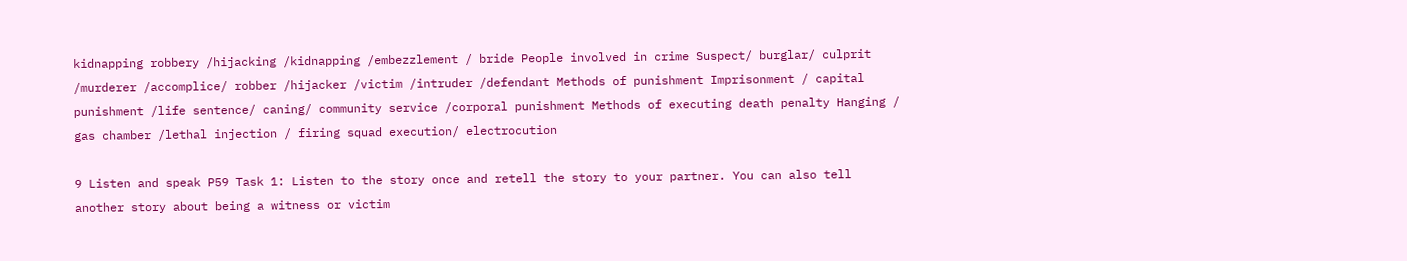kidnapping robbery /hijacking /kidnapping /embezzlement / bride People involved in crime Suspect/ burglar/ culprit /murderer /accomplice/ robber /hijacker /victim /intruder /defendant Methods of punishment Imprisonment / capital punishment /life sentence/ caning/ community service /corporal punishment Methods of executing death penalty Hanging / gas chamber /lethal injection / firing squad execution/ electrocution

9 Listen and speak P59 Task 1: Listen to the story once and retell the story to your partner. You can also tell another story about being a witness or victim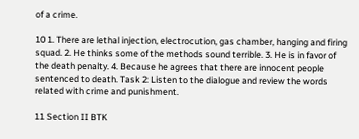of a crime.

10 1. There are lethal injection, electrocution, gas chamber, hanging and firing squad. 2. He thinks some of the methods sound terrible. 3. He is in favor of the death penalty. 4. Because he agrees that there are innocent people sentenced to death. Task 2: Listen to the dialogue and review the words related with crime and punishment.

11 Section II BTK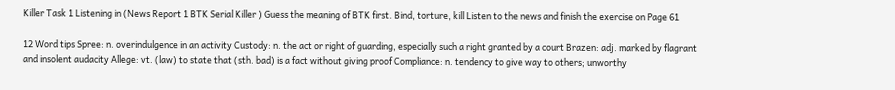Killer Task 1 Listening in (News Report 1 BTK Serial Killer ) Guess the meaning of BTK first. Bind, torture, kill Listen to the news and finish the exercise on Page 61

12 Word tips Spree: n. overindulgence in an activity Custody: n. the act or right of guarding, especially such a right granted by a court Brazen: adj. marked by flagrant and insolent audacity Allege: vt. (law) to state that (sth. bad) is a fact without giving proof Compliance: n. tendency to give way to others; unworthy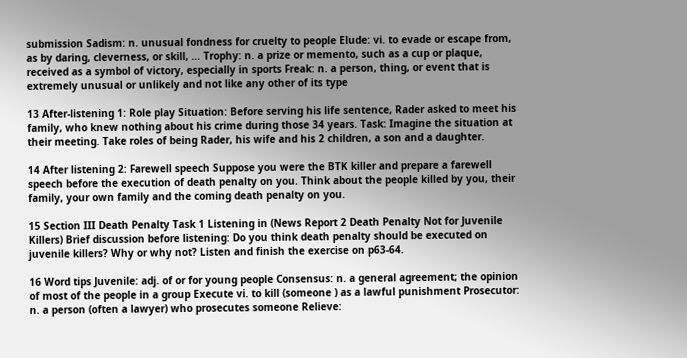submission Sadism: n. unusual fondness for cruelty to people Elude: vi. to evade or escape from, as by daring, cleverness, or skill, … Trophy: n. a prize or memento, such as a cup or plaque, received as a symbol of victory, especially in sports Freak: n. a person, thing, or event that is extremely unusual or unlikely and not like any other of its type

13 After-listening 1: Role play Situation: Before serving his life sentence, Rader asked to meet his family, who knew nothing about his crime during those 34 years. Task: Imagine the situation at their meeting. Take roles of being Rader, his wife and his 2 children, a son and a daughter.

14 After listening 2: Farewell speech Suppose you were the BTK killer and prepare a farewell speech before the execution of death penalty on you. Think about the people killed by you, their family, your own family and the coming death penalty on you.

15 Section III Death Penalty Task 1 Listening in (News Report 2 Death Penalty Not for Juvenile Killers) Brief discussion before listening: Do you think death penalty should be executed on juvenile killers? Why or why not? Listen and finish the exercise on p63-64.

16 Word tips Juvenile: adj. of or for young people Consensus: n. a general agreement; the opinion of most of the people in a group Execute vi. to kill (someone ) as a lawful punishment Prosecutor: n. a person (often a lawyer) who prosecutes someone Relieve: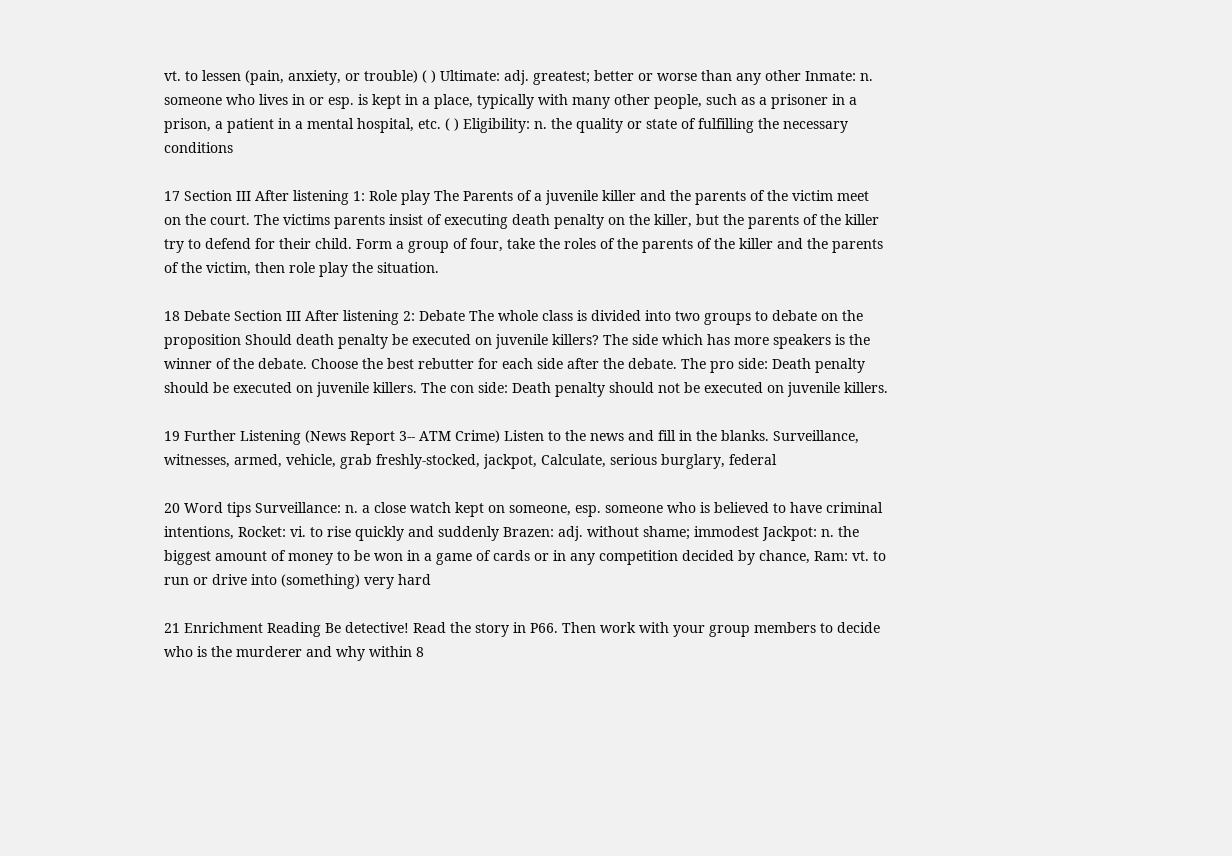vt. to lessen (pain, anxiety, or trouble) ( ) Ultimate: adj. greatest; better or worse than any other Inmate: n. someone who lives in or esp. is kept in a place, typically with many other people, such as a prisoner in a prison, a patient in a mental hospital, etc. ( ) Eligibility: n. the quality or state of fulfilling the necessary conditions

17 Section III After listening 1: Role play The Parents of a juvenile killer and the parents of the victim meet on the court. The victims parents insist of executing death penalty on the killer, but the parents of the killer try to defend for their child. Form a group of four, take the roles of the parents of the killer and the parents of the victim, then role play the situation.

18 Debate Section III After listening 2: Debate The whole class is divided into two groups to debate on the proposition Should death penalty be executed on juvenile killers? The side which has more speakers is the winner of the debate. Choose the best rebutter for each side after the debate. The pro side: Death penalty should be executed on juvenile killers. The con side: Death penalty should not be executed on juvenile killers.

19 Further Listening (News Report 3-- ATM Crime) Listen to the news and fill in the blanks. Surveillance, witnesses, armed, vehicle, grab freshly-stocked, jackpot, Calculate, serious burglary, federal

20 Word tips Surveillance: n. a close watch kept on someone, esp. someone who is believed to have criminal intentions, Rocket: vi. to rise quickly and suddenly Brazen: adj. without shame; immodest Jackpot: n. the biggest amount of money to be won in a game of cards or in any competition decided by chance, Ram: vt. to run or drive into (something) very hard

21 Enrichment Reading Be detective! Read the story in P66. Then work with your group members to decide who is the murderer and why within 8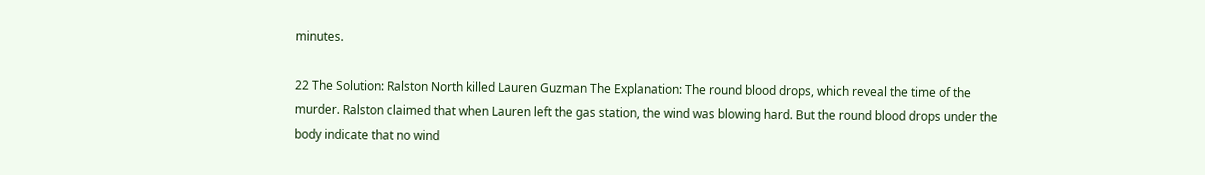minutes.

22 The Solution: Ralston North killed Lauren Guzman The Explanation: The round blood drops, which reveal the time of the murder. Ralston claimed that when Lauren left the gas station, the wind was blowing hard. But the round blood drops under the body indicate that no wind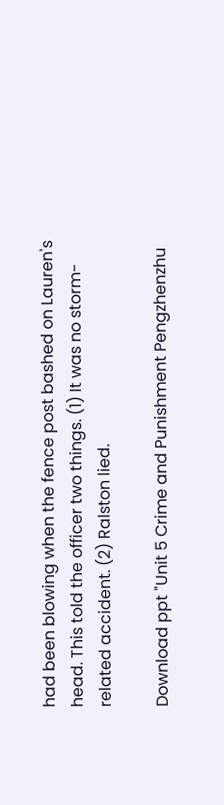had been blowing when the fence post bashed on Lauren's head. This told the officer two things. (1) It was no storm-related accident. (2) Ralston lied.

Download ppt "Unit 5 Crime and Punishment Pengzhenzhu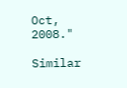Oct, 2008."

Similar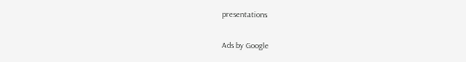presentations

Ads by Google